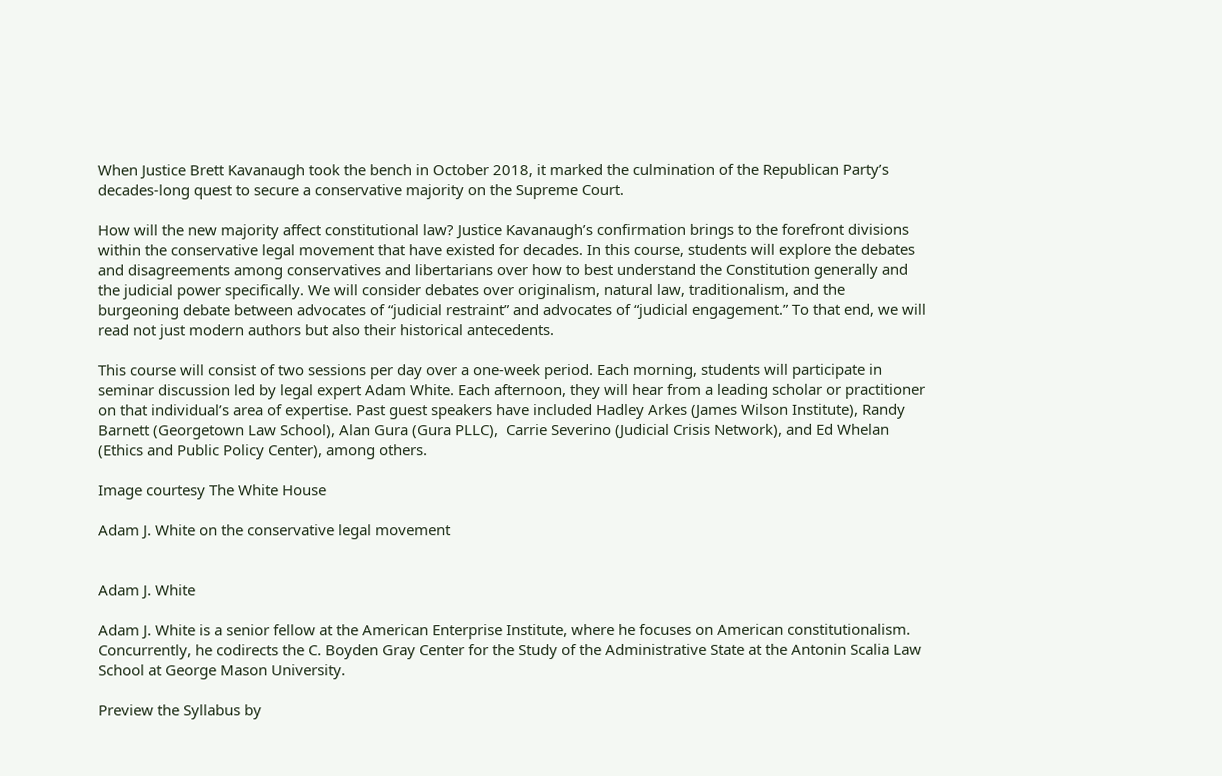When Justice Brett Kavanaugh took the bench in October 2018, it marked the culmination of the Republican Party’s decades-long quest to secure a conservative majority on the Supreme Court.

How will the new majority affect constitutional law? Justice Kavanaugh’s confirmation brings to the forefront divisions within the conservative legal movement that have existed for decades. In this course, students will explore the debates and disagreements among conservatives and libertarians over how to best understand the Constitution generally and the judicial power specifically. We will consider debates over originalism, natural law, traditionalism, and the burgeoning debate between advocates of “judicial restraint” and advocates of “judicial engagement.” To that end, we will read not just modern authors but also their historical antecedents.

This course will consist of two sessions per day over a one-week period. Each morning, students will participate in seminar discussion led by legal expert Adam White. Each afternoon, they will hear from a leading scholar or practitioner on that individual’s area of expertise. Past guest speakers have included Hadley Arkes (James Wilson Institute), Randy Barnett (Georgetown Law School), Alan Gura (Gura PLLC),  Carrie Severino (Judicial Crisis Network), and Ed Whelan (Ethics and Public Policy Center), among others.

Image courtesy The White House

Adam J. White on the conservative legal movement


Adam J. White

Adam J. White is a senior fellow at the American Enterprise Institute, where he focuses on American constitutionalism. Concurrently, he codirects the C. Boyden Gray Center for the Study of the Administrative State at the Antonin Scalia Law School at George Mason University.

Preview the Syllabus by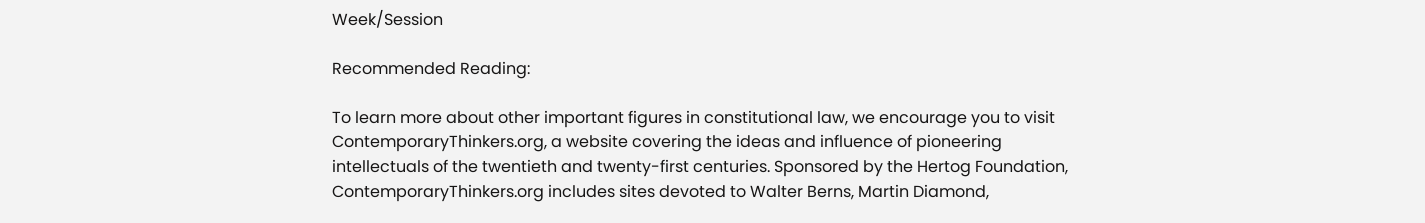Week/Session

Recommended Reading:

To learn more about other important figures in constitutional law, we encourage you to visit ContemporaryThinkers.org, a website covering the ideas and influence of pioneering intellectuals of the twentieth and twenty-first centuries. Sponsored by the Hertog Foundation, ContemporaryThinkers.org includes sites devoted to Walter Berns, Martin Diamond,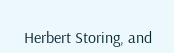Herbert Storing, and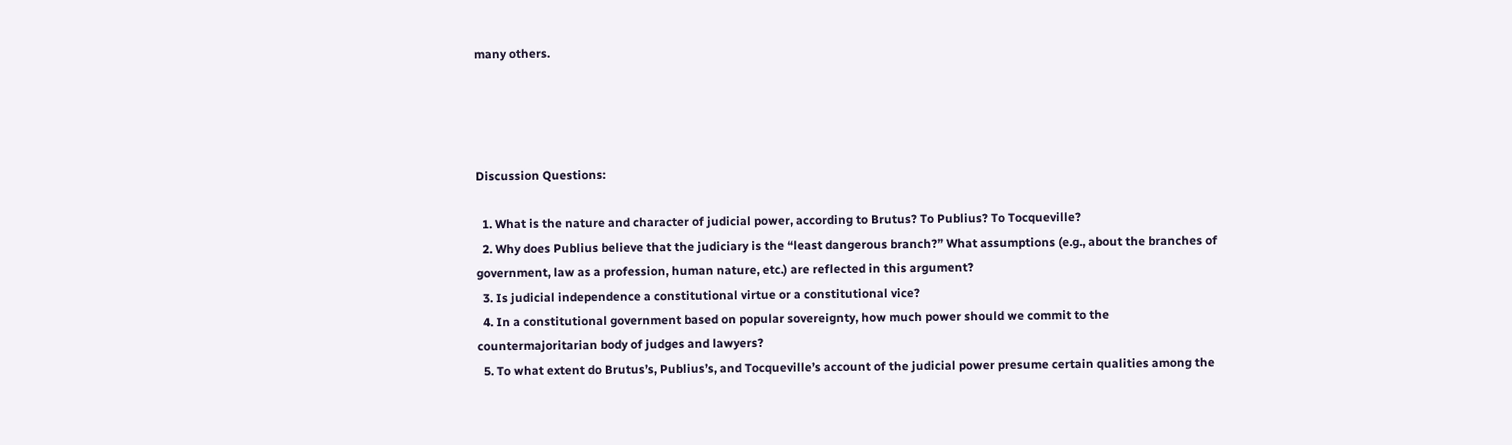many others.




Discussion Questions:

  1. What is the nature and character of judicial power, according to Brutus? To Publius? To Tocqueville?
  2. Why does Publius believe that the judiciary is the “least dangerous branch?” What assumptions (e.g., about the branches of government, law as a profession, human nature, etc.) are reflected in this argument?
  3. Is judicial independence a constitutional virtue or a constitutional vice?
  4. In a constitutional government based on popular sovereignty, how much power should we commit to the countermajoritarian body of judges and lawyers?
  5. To what extent do Brutus’s, Publius’s, and Tocqueville’s account of the judicial power presume certain qualities among the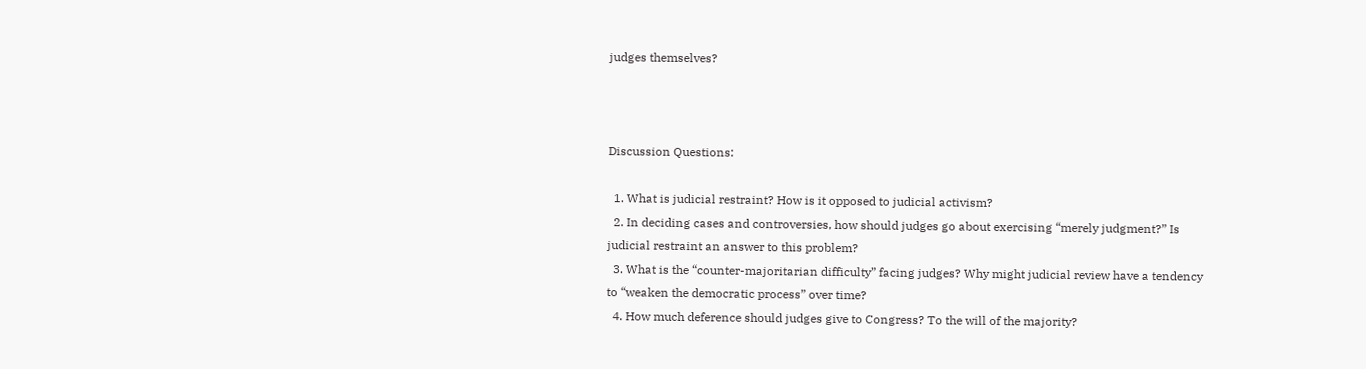judges themselves?



Discussion Questions:

  1. What is judicial restraint? How is it opposed to judicial activism?
  2. In deciding cases and controversies, how should judges go about exercising “merely judgment?” Is judicial restraint an answer to this problem?
  3. What is the “counter-majoritarian difficulty” facing judges? Why might judicial review have a tendency to “weaken the democratic process” over time?
  4. How much deference should judges give to Congress? To the will of the majority?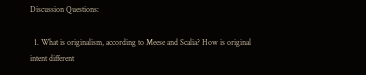Discussion Questions:

  1. What is originalism, according to Meese and Scalia? How is original intent different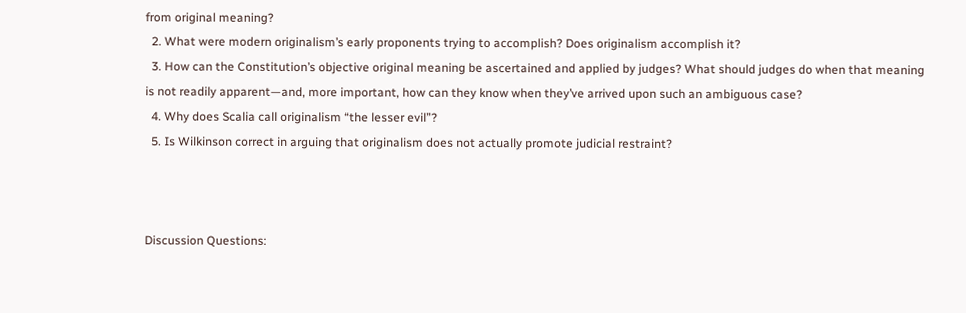from original meaning?
  2. What were modern originalism’s early proponents trying to accomplish? Does originalism accomplish it?
  3. How can the Constitution’s objective original meaning be ascertained and applied by judges? What should judges do when that meaning is not readily apparent—and, more important, how can they know when they’ve arrived upon such an ambiguous case?
  4. Why does Scalia call originalism “the lesser evil”?
  5. Is Wilkinson correct in arguing that originalism does not actually promote judicial restraint?



Discussion Questions: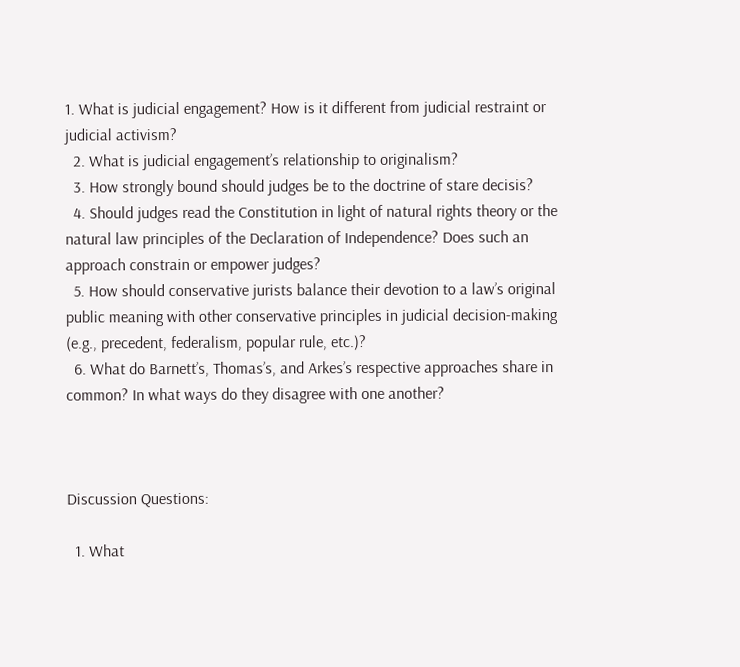1. What is judicial engagement? How is it different from judicial restraint or judicial activism?
  2. What is judicial engagement’s relationship to originalism?
  3. How strongly bound should judges be to the doctrine of stare decisis?
  4. Should judges read the Constitution in light of natural rights theory or the natural law principles of the Declaration of Independence? Does such an approach constrain or empower judges?
  5. How should conservative jurists balance their devotion to a law’s original public meaning with other conservative principles in judicial decision-making (e.g., precedent, federalism, popular rule, etc.)?
  6. What do Barnett’s, Thomas’s, and Arkes’s respective approaches share in common? In what ways do they disagree with one another?



Discussion Questions:

  1. What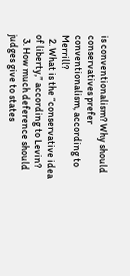is conventionalism? Why should conservatives prefer conventionalism, according to Merrill?
  2. What is the “conservative idea of liberty,” according to Levin?
  3. How much deference should judges give to states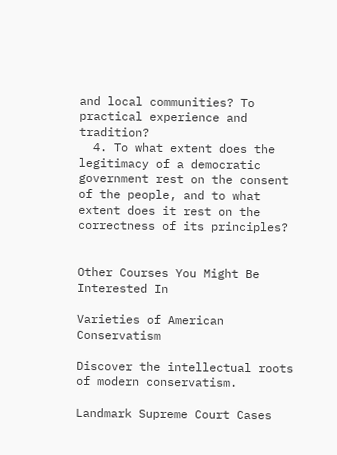and local communities? To practical experience and tradition?
  4. To what extent does the legitimacy of a democratic government rest on the consent of the people, and to what extent does it rest on the correctness of its principles?


Other Courses You Might Be Interested In

Varieties of American Conservatism

Discover the intellectual roots of modern conservatism.

Landmark Supreme Court Cases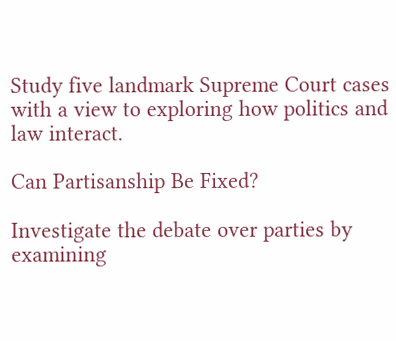Study five landmark Supreme Court cases with a view to exploring how politics and law interact.

Can Partisanship Be Fixed?

Investigate the debate over parties by examining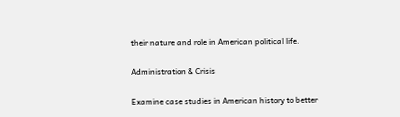their nature and role in American political life.

Administration & Crisis

Examine case studies in American history to better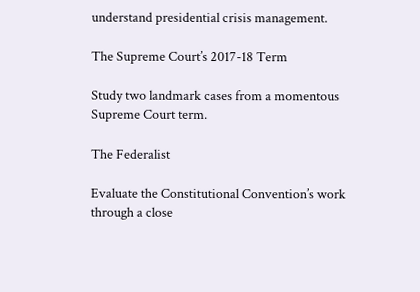understand presidential crisis management.

The Supreme Court’s 2017-18 Term

Study two landmark cases from a momentous Supreme Court term.

The Federalist

Evaluate the Constitutional Convention’s work through a close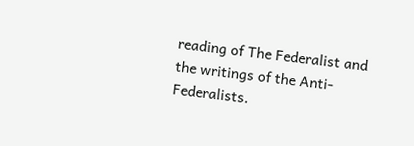reading of The Federalist and the writings of the Anti-Federalists.